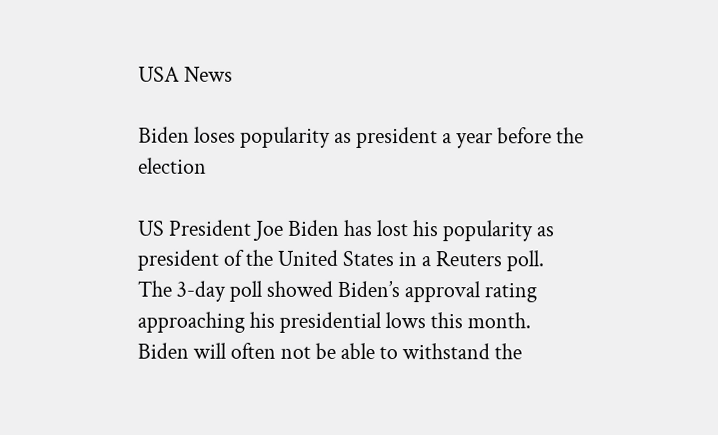USA News

Biden loses popularity as president a year before the election

US President Joe Biden has lost his popularity as president of the United States in a Reuters poll.
The 3-day poll showed Biden’s approval rating approaching his presidential lows this month.
Biden will often not be able to withstand the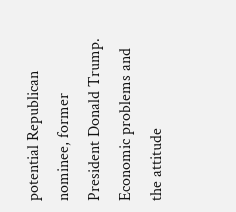potential Republican nominee, former President Donald Trump.
Economic problems and the attitude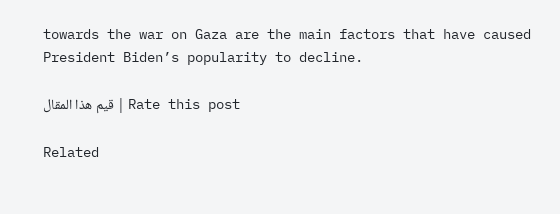towards the war on Gaza are the main factors that have caused President Biden’s popularity to decline.

قيم هذا المقال | Rate this post

Related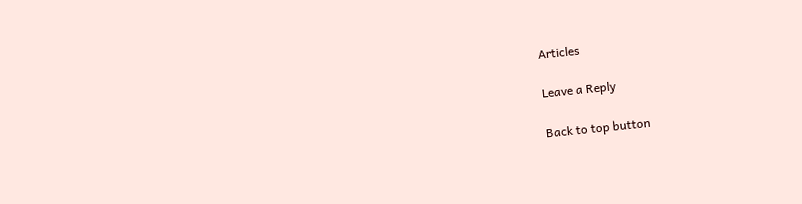Articles

Leave a Reply

Back to top button